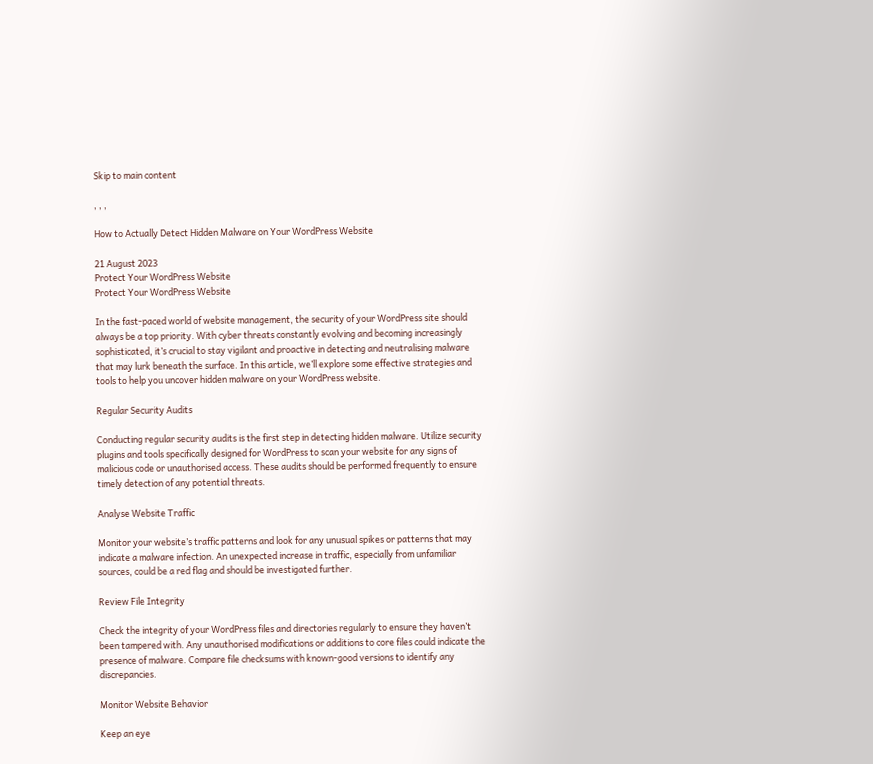Skip to main content

, , ,

How to Actually Detect Hidden Malware on Your WordPress Website

21 August 2023
Protect Your WordPress Website
Protect Your WordPress Website

In the fast-paced world of website management, the security of your WordPress site should always be a top priority. With cyber threats constantly evolving and becoming increasingly sophisticated, it’s crucial to stay vigilant and proactive in detecting and neutralising malware that may lurk beneath the surface. In this article, we’ll explore some effective strategies and tools to help you uncover hidden malware on your WordPress website.

Regular Security Audits

Conducting regular security audits is the first step in detecting hidden malware. Utilize security plugins and tools specifically designed for WordPress to scan your website for any signs of malicious code or unauthorised access. These audits should be performed frequently to ensure timely detection of any potential threats.

Analyse Website Traffic

Monitor your website’s traffic patterns and look for any unusual spikes or patterns that may indicate a malware infection. An unexpected increase in traffic, especially from unfamiliar sources, could be a red flag and should be investigated further.

Review File Integrity

Check the integrity of your WordPress files and directories regularly to ensure they haven’t been tampered with. Any unauthorised modifications or additions to core files could indicate the presence of malware. Compare file checksums with known-good versions to identify any discrepancies.

Monitor Website Behavior

Keep an eye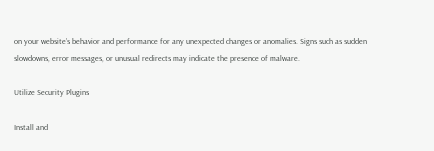on your website’s behavior and performance for any unexpected changes or anomalies. Signs such as sudden slowdowns, error messages, or unusual redirects may indicate the presence of malware.

Utilize Security Plugins

Install and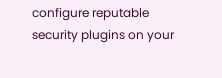configure reputable security plugins on your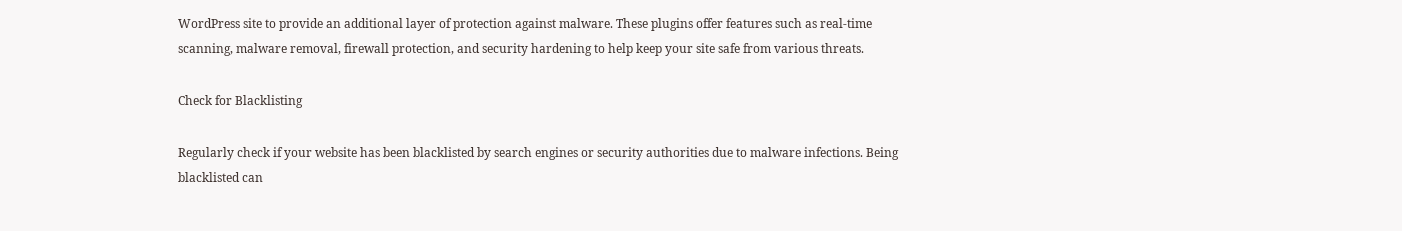WordPress site to provide an additional layer of protection against malware. These plugins offer features such as real-time scanning, malware removal, firewall protection, and security hardening to help keep your site safe from various threats.

Check for Blacklisting

Regularly check if your website has been blacklisted by search engines or security authorities due to malware infections. Being blacklisted can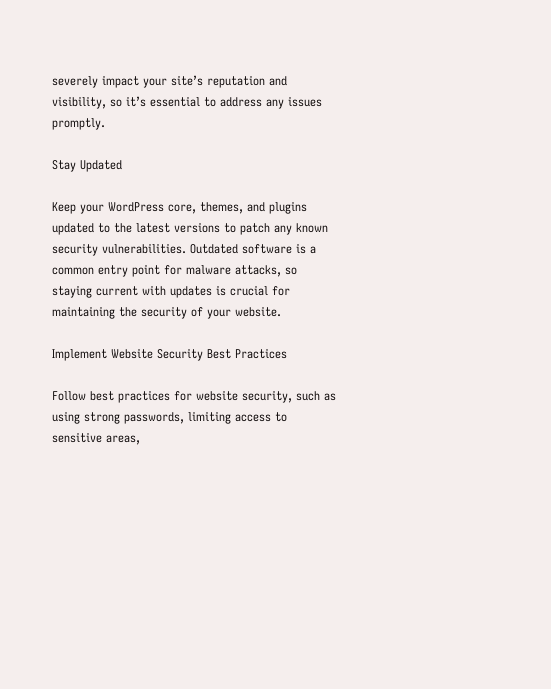severely impact your site’s reputation and visibility, so it’s essential to address any issues promptly.

Stay Updated

Keep your WordPress core, themes, and plugins updated to the latest versions to patch any known security vulnerabilities. Outdated software is a common entry point for malware attacks, so staying current with updates is crucial for maintaining the security of your website.

Implement Website Security Best Practices

Follow best practices for website security, such as using strong passwords, limiting access to sensitive areas,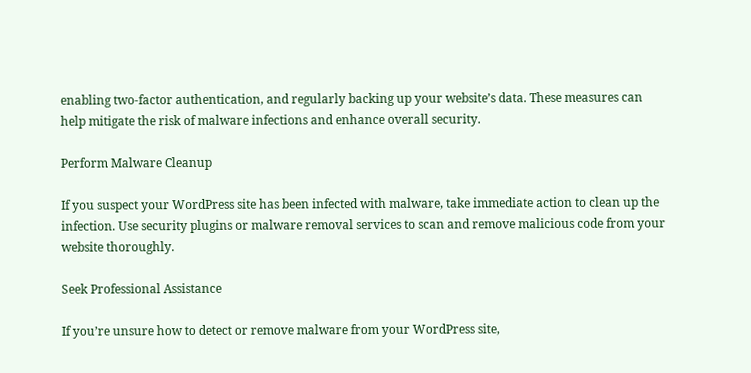enabling two-factor authentication, and regularly backing up your website’s data. These measures can help mitigate the risk of malware infections and enhance overall security.

Perform Malware Cleanup

If you suspect your WordPress site has been infected with malware, take immediate action to clean up the infection. Use security plugins or malware removal services to scan and remove malicious code from your website thoroughly.

Seek Professional Assistance

If you’re unsure how to detect or remove malware from your WordPress site,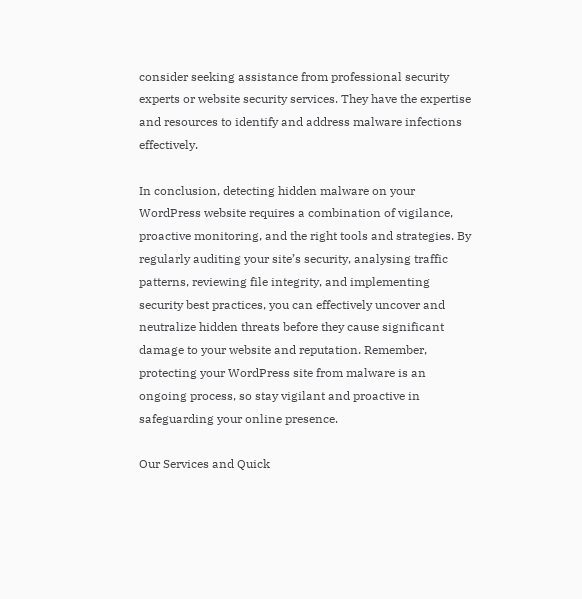consider seeking assistance from professional security experts or website security services. They have the expertise and resources to identify and address malware infections effectively.

In conclusion, detecting hidden malware on your WordPress website requires a combination of vigilance, proactive monitoring, and the right tools and strategies. By regularly auditing your site’s security, analysing traffic patterns, reviewing file integrity, and implementing security best practices, you can effectively uncover and neutralize hidden threats before they cause significant damage to your website and reputation. Remember, protecting your WordPress site from malware is an ongoing process, so stay vigilant and proactive in safeguarding your online presence.

Our Services and Quick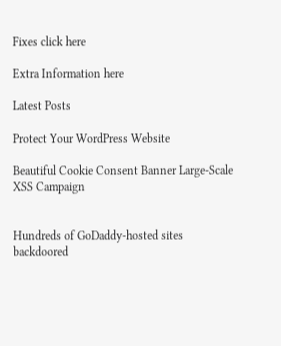Fixes click here

Extra Information here

Latest Posts

Protect Your WordPress Website

Beautiful Cookie Consent Banner Large-Scale XSS Campaign


Hundreds of GoDaddy-hosted sites backdoored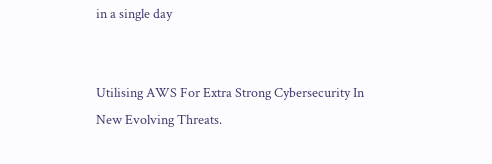in a single day


Utilising AWS For Extra Strong Cybersecurity In New Evolving Threats.